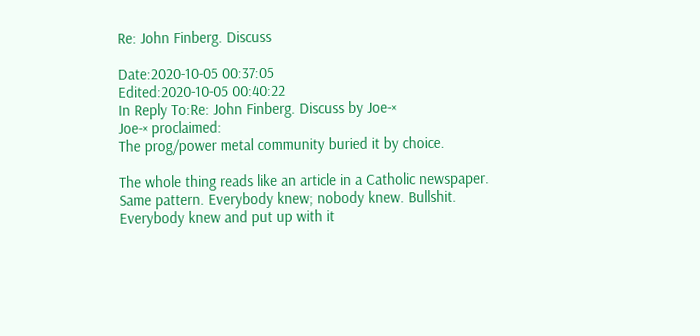Re: John Finberg. Discuss

Date:2020-10-05 00:37:05
Edited:2020-10-05 00:40:22
In Reply To:Re: John Finberg. Discuss by Joe-×
Joe-× proclaimed:
The prog/power metal community buried it by choice.

The whole thing reads like an article in a Catholic newspaper. Same pattern. Everybody knew; nobody knew. Bullshit. Everybody knew and put up with it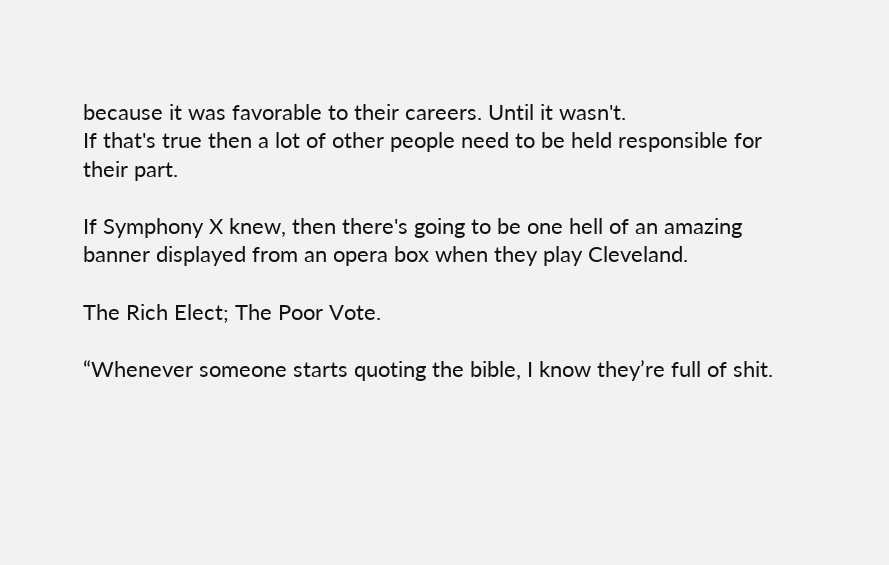because it was favorable to their careers. Until it wasn't.
If that's true then a lot of other people need to be held responsible for their part.

If Symphony X knew, then there's going to be one hell of an amazing banner displayed from an opera box when they play Cleveland.

The Rich Elect; The Poor Vote.

“Whenever someone starts quoting the bible, I know they’re full of shit.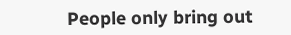People only bring out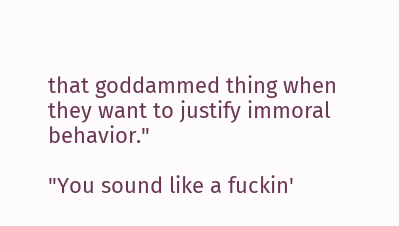that goddammed thing when they want to justify immoral behavior."

"You sound like a fuckin'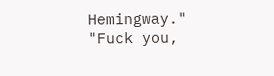Hemingway."
"Fuck you,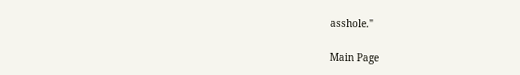asshole."

Main Page